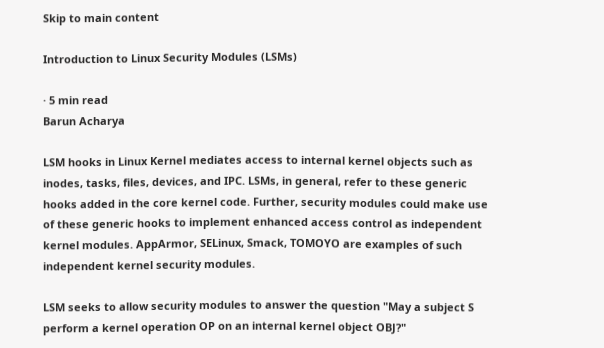Skip to main content

Introduction to Linux Security Modules (LSMs)

· 5 min read
Barun Acharya

LSM hooks in Linux Kernel mediates access to internal kernel objects such as inodes, tasks, files, devices, and IPC. LSMs, in general, refer to these generic hooks added in the core kernel code. Further, security modules could make use of these generic hooks to implement enhanced access control as independent kernel modules. AppArmor, SELinux, Smack, TOMOYO are examples of such independent kernel security modules.

LSM seeks to allow security modules to answer the question "May a subject S perform a kernel operation OP on an internal kernel object OBJ?"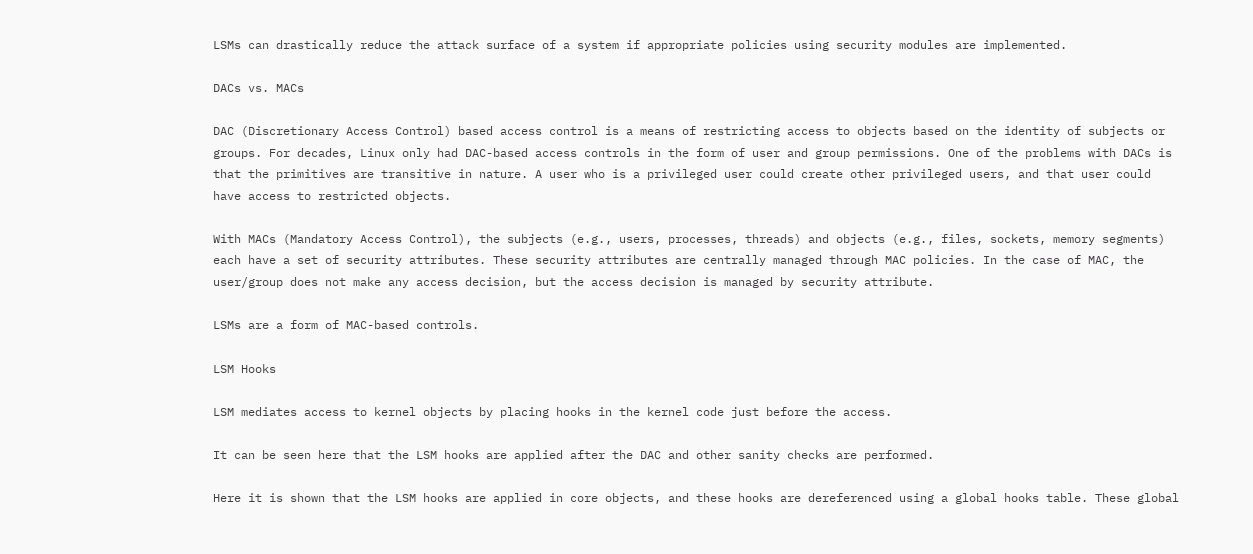LSMs can drastically reduce the attack surface of a system if appropriate policies using security modules are implemented.

DACs vs. MACs

DAC (Discretionary Access Control) based access control is a means of restricting access to objects based on the identity of subjects or groups. For decades, Linux only had DAC-based access controls in the form of user and group permissions. One of the problems with DACs is that the primitives are transitive in nature. A user who is a privileged user could create other privileged users, and that user could have access to restricted objects.

With MACs (Mandatory Access Control), the subjects (e.g., users, processes, threads) and objects (e.g., files, sockets, memory segments) each have a set of security attributes. These security attributes are centrally managed through MAC policies. In the case of MAC, the user/group does not make any access decision, but the access decision is managed by security attribute.

LSMs are a form of MAC-based controls.

LSM Hooks

LSM mediates access to kernel objects by placing hooks in the kernel code just before the access.

It can be seen here that the LSM hooks are applied after the DAC and other sanity checks are performed.

Here it is shown that the LSM hooks are applied in core objects, and these hooks are dereferenced using a global hooks table. These global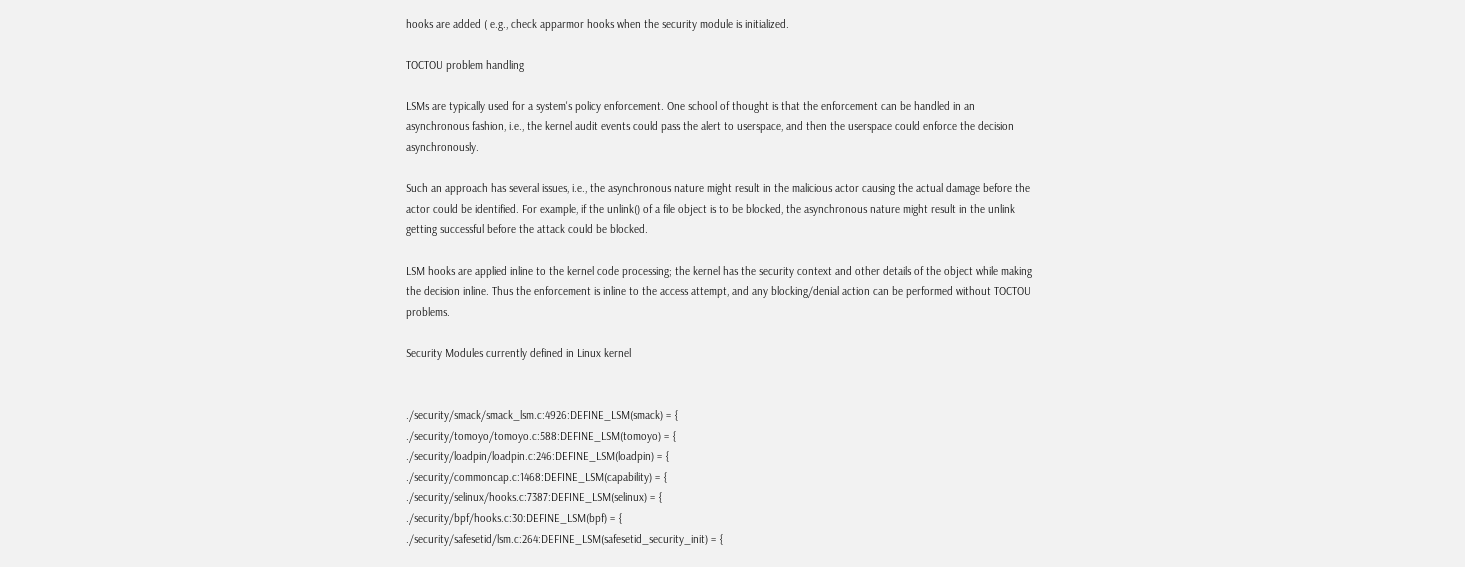hooks are added ( e.g., check apparmor hooks when the security module is initialized.

TOCTOU problem handling

LSMs are typically used for a system's policy enforcement. One school of thought is that the enforcement can be handled in an asynchronous fashion, i.e., the kernel audit events could pass the alert to userspace, and then the userspace could enforce the decision asynchronously.

Such an approach has several issues, i.e., the asynchronous nature might result in the malicious actor causing the actual damage before the actor could be identified. For example, if the unlink() of a file object is to be blocked, the asynchronous nature might result in the unlink getting successful before the attack could be blocked.

LSM hooks are applied inline to the kernel code processing; the kernel has the security context and other details of the object while making the decision inline. Thus the enforcement is inline to the access attempt, and any blocking/denial action can be performed without TOCTOU problems.

Security Modules currently defined in Linux kernel


./security/smack/smack_lsm.c:4926:DEFINE_LSM(smack) = {
./security/tomoyo/tomoyo.c:588:DEFINE_LSM(tomoyo) = {
./security/loadpin/loadpin.c:246:DEFINE_LSM(loadpin) = {
./security/commoncap.c:1468:DEFINE_LSM(capability) = {
./security/selinux/hooks.c:7387:DEFINE_LSM(selinux) = {
./security/bpf/hooks.c:30:DEFINE_LSM(bpf) = {
./security/safesetid/lsm.c:264:DEFINE_LSM(safesetid_security_init) = {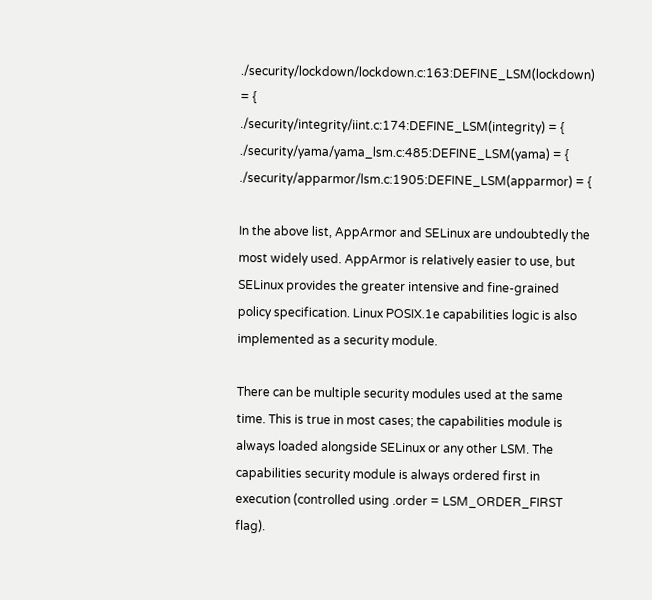./security/lockdown/lockdown.c:163:DEFINE_LSM(lockdown) = {
./security/integrity/iint.c:174:DEFINE_LSM(integrity) = {
./security/yama/yama_lsm.c:485:DEFINE_LSM(yama) = {
./security/apparmor/lsm.c:1905:DEFINE_LSM(apparmor) = {

In the above list, AppArmor and SELinux are undoubtedly the most widely used. AppArmor is relatively easier to use, but SELinux provides the greater intensive and fine-grained policy specification. Linux POSIX.1e capabilities logic is also implemented as a security module.

There can be multiple security modules used at the same time. This is true in most cases; the capabilities module is always loaded alongside SELinux or any other LSM. The capabilities security module is always ordered first in execution (controlled using .order = LSM_ORDER_FIRST flag).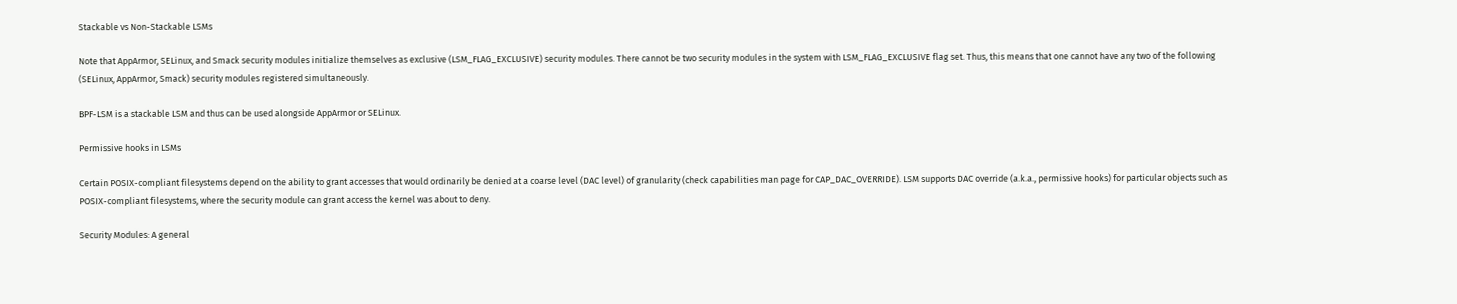Stackable vs Non-Stackable LSMs

Note that AppArmor, SELinux, and Smack security modules initialize themselves as exclusive (LSM_FLAG_EXCLUSIVE) security modules. There cannot be two security modules in the system with LSM_FLAG_EXCLUSIVE flag set. Thus, this means that one cannot have any two of the following (SELinux, AppArmor, Smack) security modules registered simultaneously.

BPF-LSM is a stackable LSM and thus can be used alongside AppArmor or SELinux.

Permissive hooks in LSMs

Certain POSIX-compliant filesystems depend on the ability to grant accesses that would ordinarily be denied at a coarse level (DAC level) of granularity (check capabilities man page for CAP_DAC_OVERRIDE). LSM supports DAC override (a.k.a., permissive hooks) for particular objects such as POSIX-compliant filesystems, where the security module can grant access the kernel was about to deny.

Security Modules: A general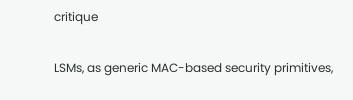critique

LSMs, as generic MAC-based security primitives,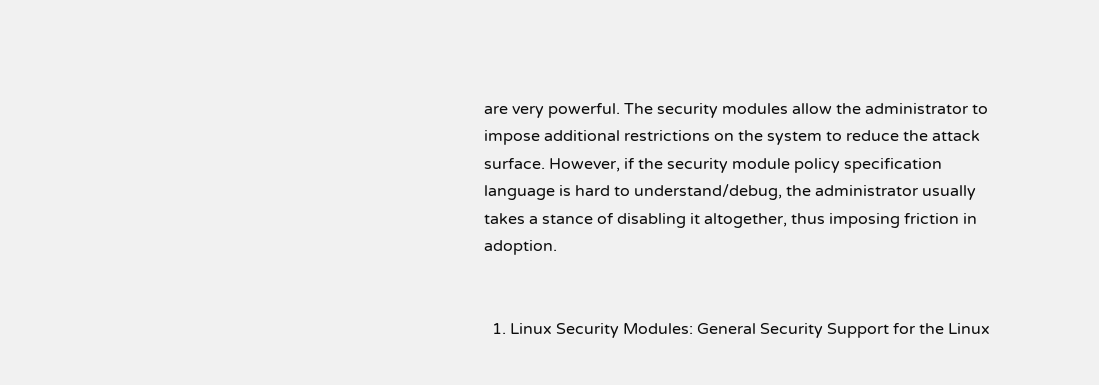are very powerful. The security modules allow the administrator to impose additional restrictions on the system to reduce the attack surface. However, if the security module policy specification language is hard to understand/debug, the administrator usually takes a stance of disabling it altogether, thus imposing friction in adoption.


  1. Linux Security Modules: General Security Support for the Linux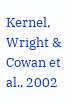Kernel, Wright & Cowan et al., 2002